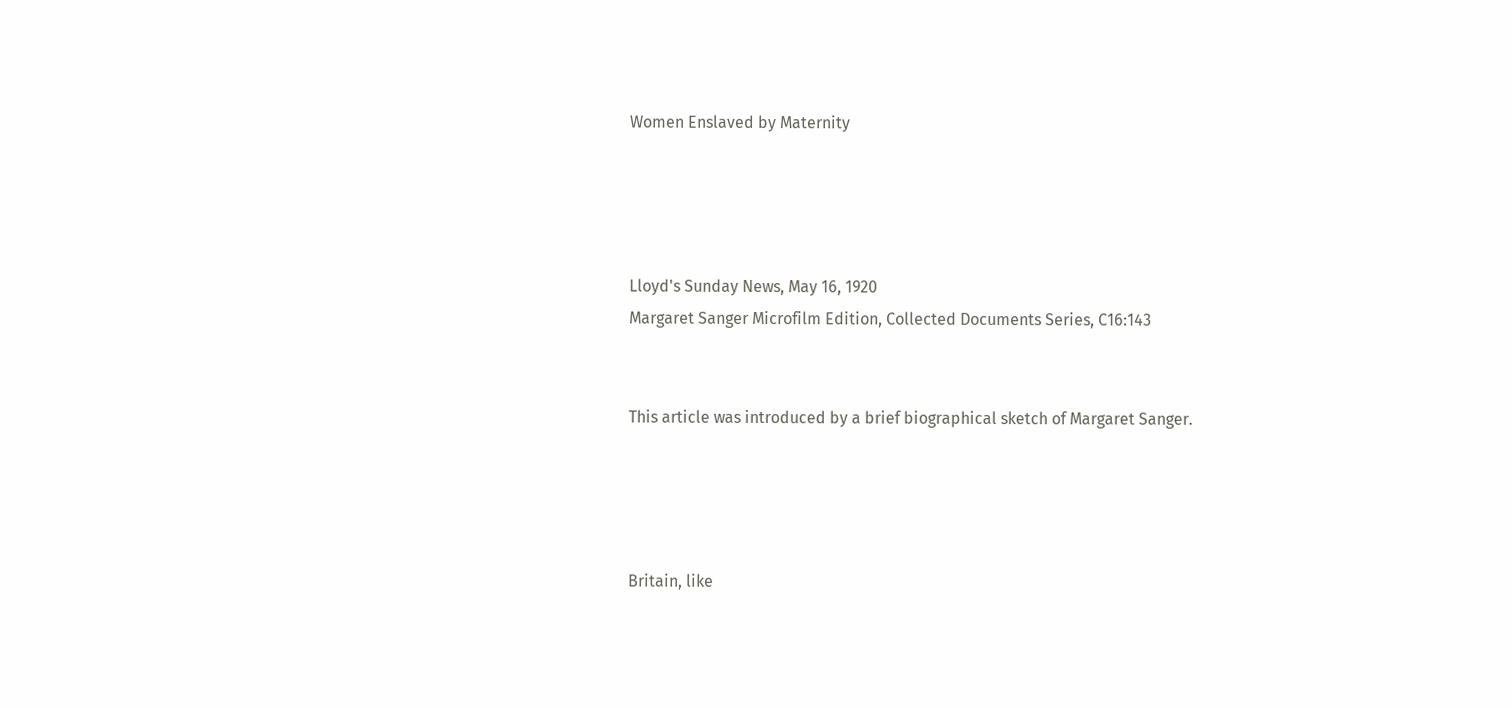Women Enslaved by Maternity




Lloyd's Sunday News, May 16, 1920
Margaret Sanger Microfilm Edition, Collected Documents Series, C16:143


This article was introduced by a brief biographical sketch of Margaret Sanger.




Britain, like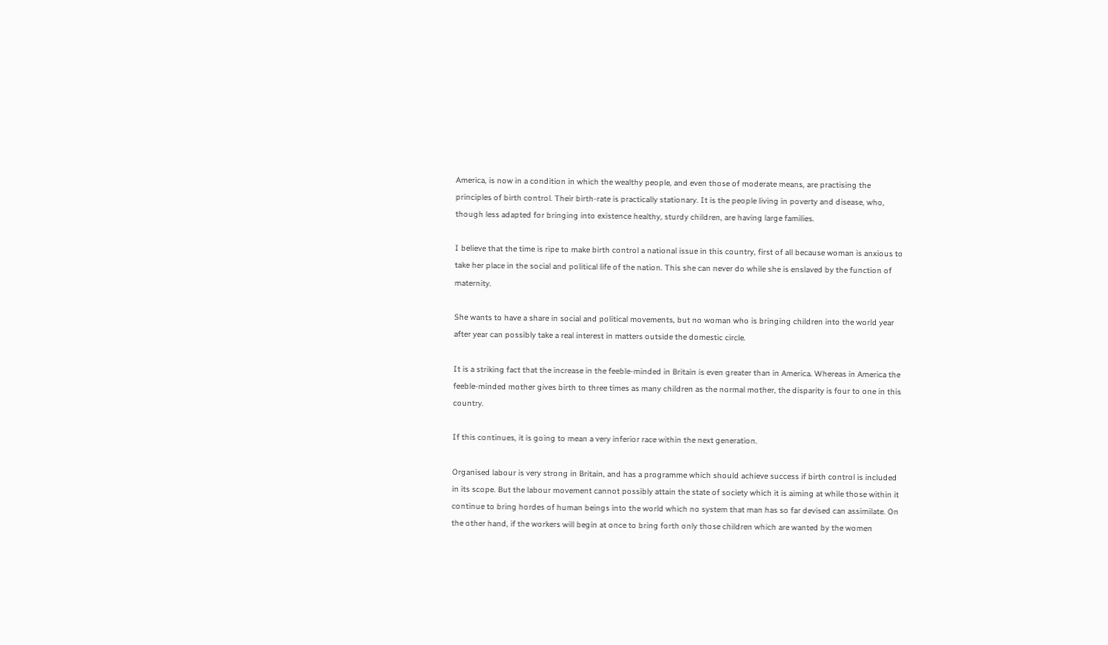America, is now in a condition in which the wealthy people, and even those of moderate means, are practising the principles of birth control. Their birth-rate is practically stationary. It is the people living in poverty and disease, who, though less adapted for bringing into existence healthy, sturdy children, are having large families.

I believe that the time is ripe to make birth control a national issue in this country, first of all because woman is anxious to take her place in the social and political life of the nation. This she can never do while she is enslaved by the function of maternity.

She wants to have a share in social and political movements, but no woman who is bringing children into the world year after year can possibly take a real interest in matters outside the domestic circle.

It is a striking fact that the increase in the feeble-minded in Britain is even greater than in America. Whereas in America the feeble-minded mother gives birth to three times as many children as the normal mother, the disparity is four to one in this country.

If this continues, it is going to mean a very inferior race within the next generation.

Organised labour is very strong in Britain, and has a programme which should achieve success if birth control is included in its scope. But the labour movement cannot possibly attain the state of society which it is aiming at while those within it continue to bring hordes of human beings into the world which no system that man has so far devised can assimilate. On the other hand, if the workers will begin at once to bring forth only those children which are wanted by the women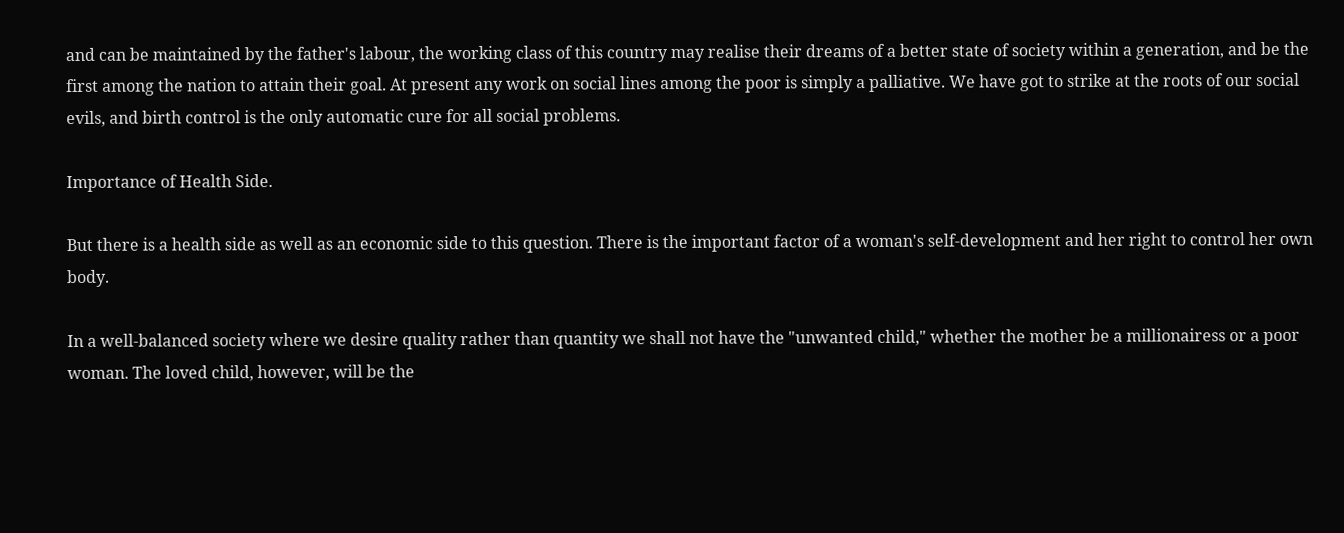and can be maintained by the father's labour, the working class of this country may realise their dreams of a better state of society within a generation, and be the first among the nation to attain their goal. At present any work on social lines among the poor is simply a palliative. We have got to strike at the roots of our social evils, and birth control is the only automatic cure for all social problems.

Importance of Health Side.

But there is a health side as well as an economic side to this question. There is the important factor of a woman's self-development and her right to control her own body.

In a well-balanced society where we desire quality rather than quantity we shall not have the "unwanted child," whether the mother be a millionairess or a poor woman. The loved child, however, will be the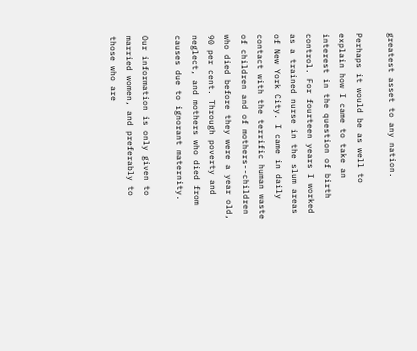greatest asset to any nation.

Perhaps it would be as well to explain how I came to take an interest in the question of birth control. For fourteen years I worked as a trained nurse in the slum areas of New York City. I came in daily contact with the terrific human waste of children and of mothers--children who died before they were a year old, 90 per cent. Through poverty and neglect, and mothers who died from causes due to ignorant maternity.

Our information is only given to married women, and preferably to those who are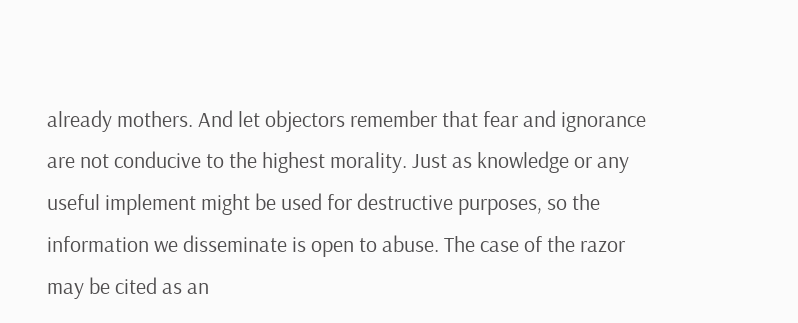already mothers. And let objectors remember that fear and ignorance are not conducive to the highest morality. Just as knowledge or any useful implement might be used for destructive purposes, so the information we disseminate is open to abuse. The case of the razor may be cited as an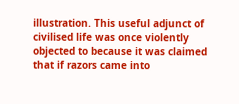illustration. This useful adjunct of civilised life was once violently objected to because it was claimed that if razors came into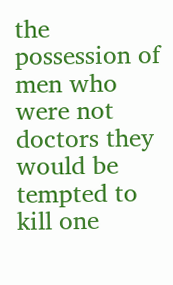the possession of men who were not doctors they would be tempted to kill one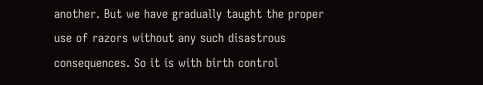another. But we have gradually taught the proper use of razors without any such disastrous consequences. So it is with birth control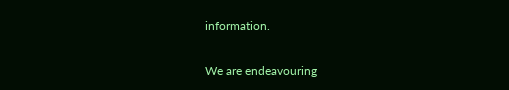information.

We are endeavouring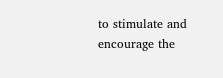to stimulate and encourage the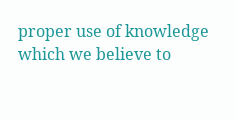proper use of knowledge which we believe to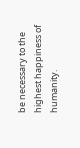be necessary to the highest happiness of humanity.